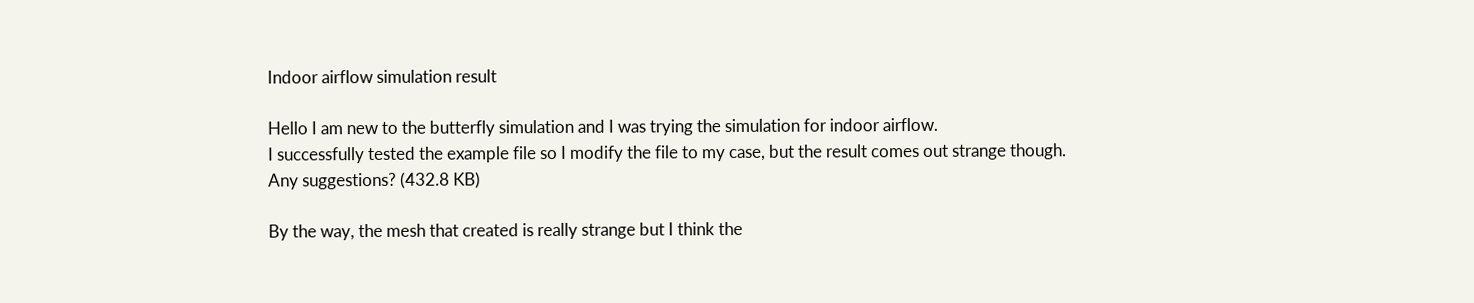Indoor airflow simulation result

Hello I am new to the butterfly simulation and I was trying the simulation for indoor airflow.
I successfully tested the example file so I modify the file to my case, but the result comes out strange though.
Any suggestions? (432.8 KB)

By the way, the mesh that created is really strange but I think the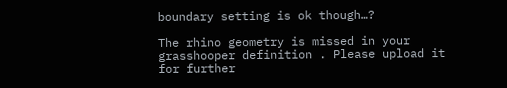boundary setting is ok though…?

The rhino geometry is missed in your grasshooper definition . Please upload it for further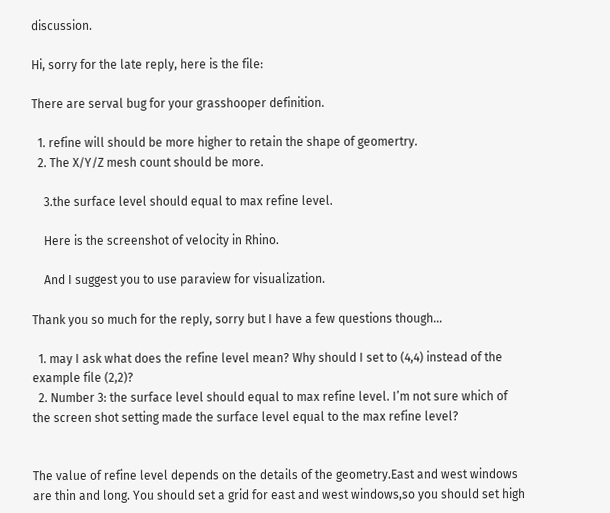discussion.

Hi, sorry for the late reply, here is the file:

There are serval bug for your grasshooper definition.

  1. refine will should be more higher to retain the shape of geomertry.
  2. The X/Y/Z mesh count should be more.

    3.the surface level should equal to max refine level.

    Here is the screenshot of velocity in Rhino.

    And I suggest you to use paraview for visualization.

Thank you so much for the reply, sorry but I have a few questions though…

  1. may I ask what does the refine level mean? Why should I set to (4,4) instead of the example file (2,2)?
  2. Number 3: the surface level should equal to max refine level. I’m not sure which of the screen shot setting made the surface level equal to the max refine level?


The value of refine level depends on the details of the geometry.East and west windows are thin and long. You should set a grid for east and west windows,so you should set high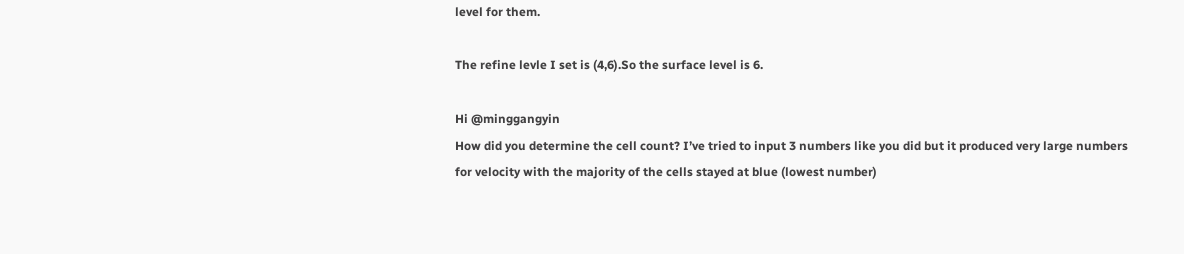level for them.

The refine levle I set is (4,6).So the surface level is 6.

Hi @minggangyin
How did you determine the cell count? I’ve tried to input 3 numbers like you did but it produced very large numbers for velocity with the majority of the cells stayed at blue (lowest number)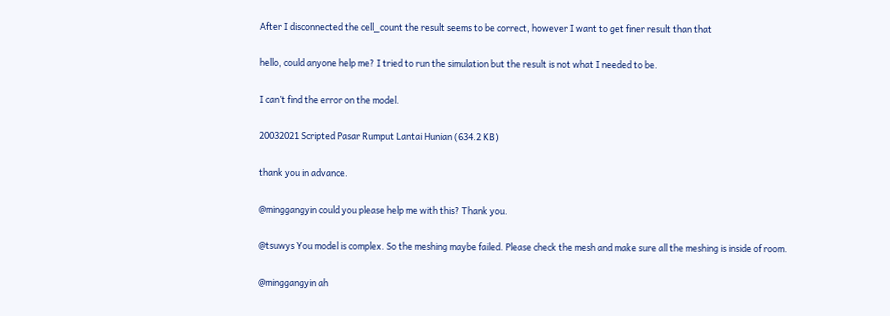After I disconnected the cell_count the result seems to be correct, however I want to get finer result than that

hello, could anyone help me? I tried to run the simulation but the result is not what I needed to be.

I can’t find the error on the model.

20032021 Scripted Pasar Rumput Lantai Hunian (634.2 KB)

thank you in advance.

@minggangyin could you please help me with this? Thank you.

@tsuwys You model is complex. So the meshing maybe failed. Please check the mesh and make sure all the meshing is inside of room.

@minggangyin ah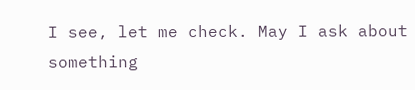I see, let me check. May I ask about something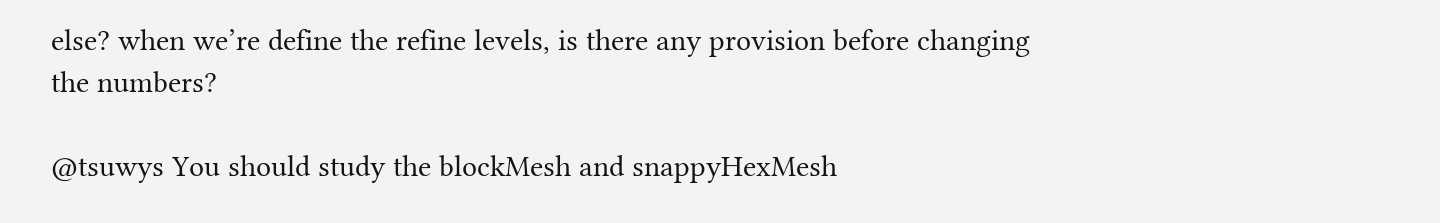else? when we’re define the refine levels, is there any provision before changing the numbers?

@tsuwys You should study the blockMesh and snappyHexMesh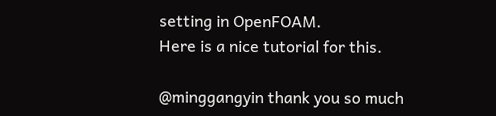setting in OpenFOAM.
Here is a nice tutorial for this.

@minggangyin thank you so much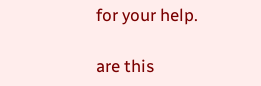for your help.

are this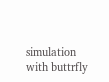simulation with buttrfly